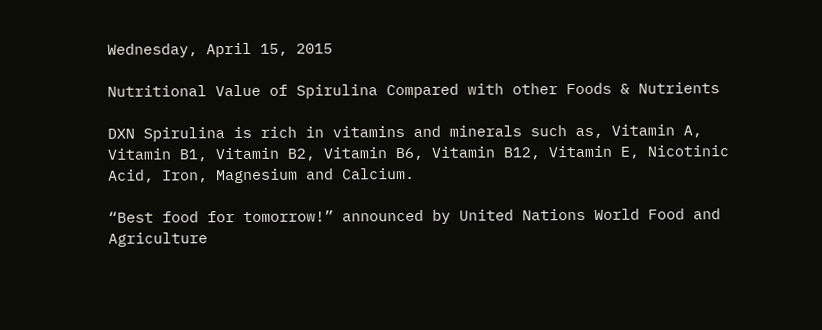Wednesday, April 15, 2015

Nutritional Value of Spirulina Compared with other Foods & Nutrients

DXN Spirulina is rich in vitamins and minerals such as, Vitamin A, Vitamin B1, Vitamin B2, Vitamin B6, Vitamin B12, Vitamin E, Nicotinic Acid, Iron, Magnesium and Calcium.

“Best food for tomorrow!” announced by United Nations World Food and Agriculture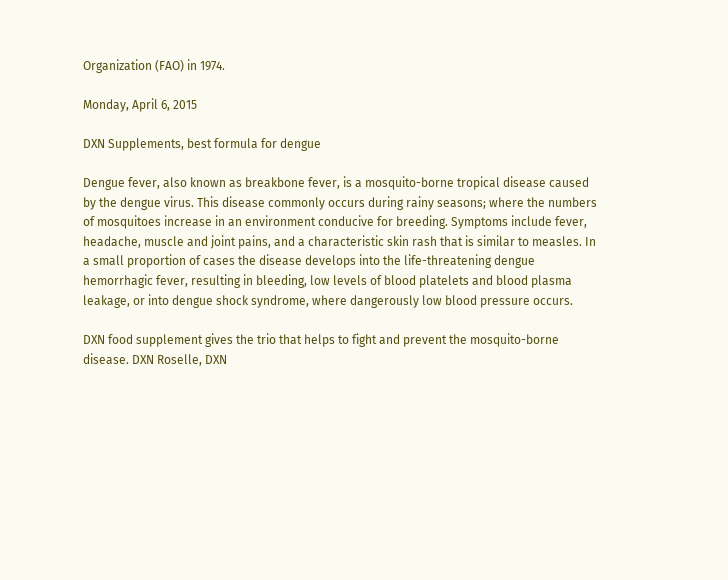Organization (FAO) in 1974.

Monday, April 6, 2015

DXN Supplements, best formula for dengue

Dengue fever, also known as breakbone fever, is a mosquito-borne tropical disease caused by the dengue virus. This disease commonly occurs during rainy seasons; where the numbers of mosquitoes increase in an environment conducive for breeding. Symptoms include fever, headache, muscle and joint pains, and a characteristic skin rash that is similar to measles. In a small proportion of cases the disease develops into the life-threatening dengue hemorrhagic fever, resulting in bleeding, low levels of blood platelets and blood plasma leakage, or into dengue shock syndrome, where dangerously low blood pressure occurs.

DXN food supplement gives the trio that helps to fight and prevent the mosquito-borne disease. DXN Roselle, DXN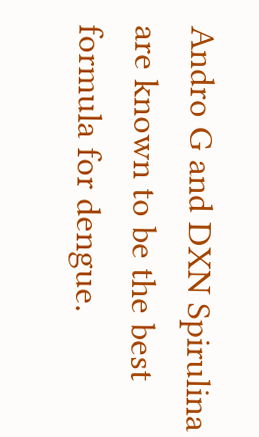Andro G and DXN Spirulina are known to be the best formula for dengue.